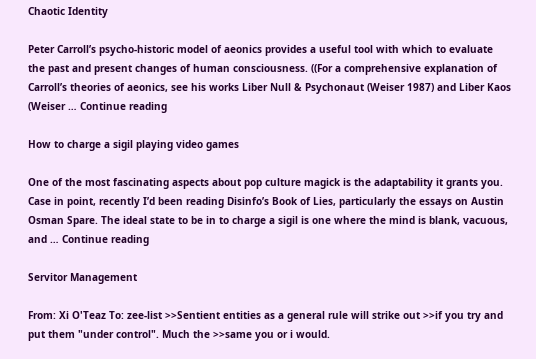Chaotic Identity

Peter Carroll’s psycho-historic model of aeonics provides a useful tool with which to evaluate the past and present changes of human consciousness. ((For a comprehensive explanation of Carroll’s theories of aeonics, see his works Liber Null & Psychonaut (Weiser 1987) and Liber Kaos (Weiser … Continue reading

How to charge a sigil playing video games

One of the most fascinating aspects about pop culture magick is the adaptability it grants you. Case in point, recently I’d been reading Disinfo’s Book of Lies, particularly the essays on Austin Osman Spare. The ideal state to be in to charge a sigil is one where the mind is blank, vacuous, and … Continue reading

Servitor Management

From: Xi O'Teaz To: zee-list >>Sentient entities as a general rule will strike out >>if you try and put them "under control". Much the >>same you or i would.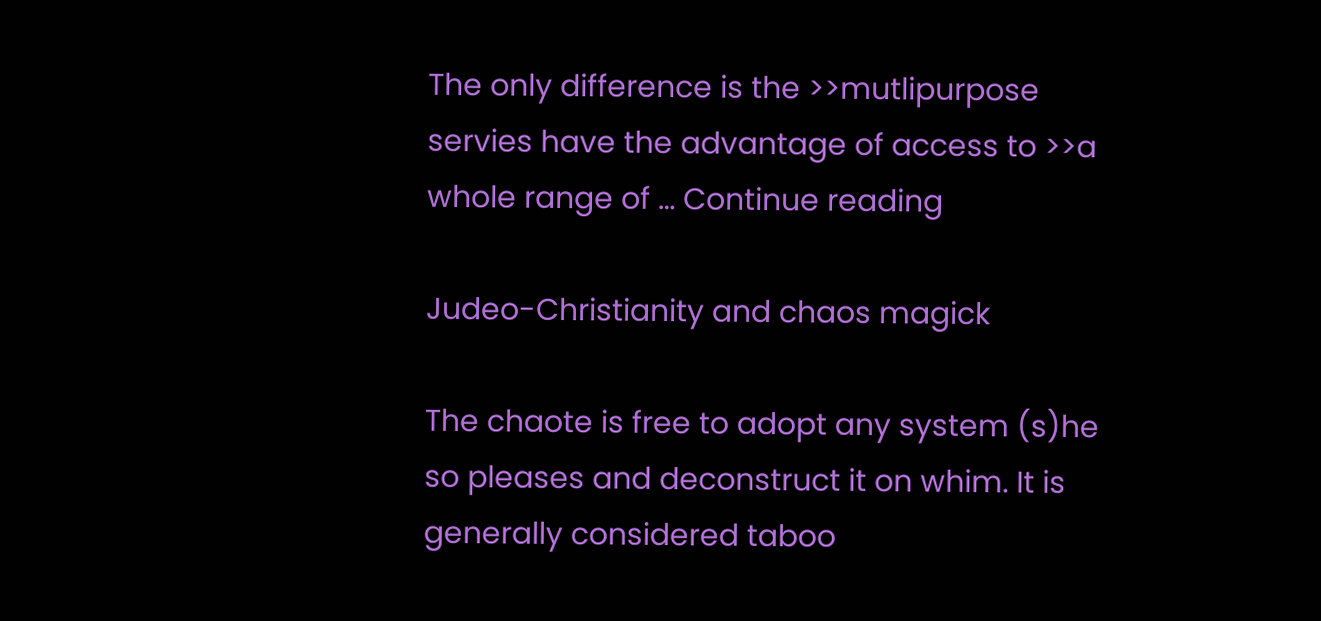The only difference is the >>mutlipurpose servies have the advantage of access to >>a whole range of … Continue reading

Judeo-Christianity and chaos magick

The chaote is free to adopt any system (s)he so pleases and deconstruct it on whim. It is generally considered taboo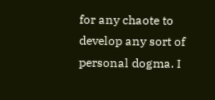for any chaote to develop any sort of personal dogma. I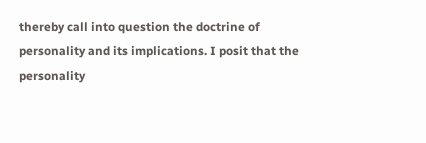thereby call into question the doctrine of personality and its implications. I posit that the personality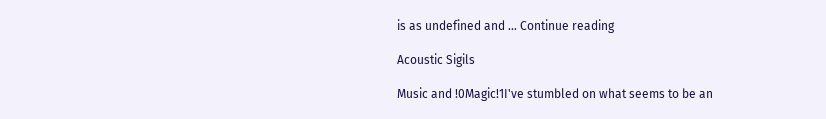is as undefined and … Continue reading

Acoustic Sigils

Music and !0Magic!1I've stumbled on what seems to be an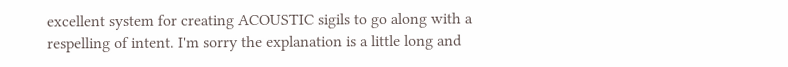excellent system for creating ACOUSTIC sigils to go along with a respelling of intent. I'm sorry the explanation is a little long and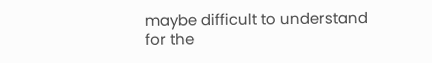maybe difficult to understand for the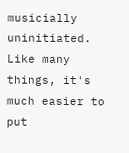musicially uninitiated. Like many things, it's much easier to put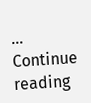… Continue reading